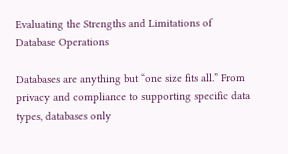Evaluating the Strengths and Limitations of Database Operations

Databases are anything but “one size fits all.” From privacy and compliance to supporting specific data types, databases only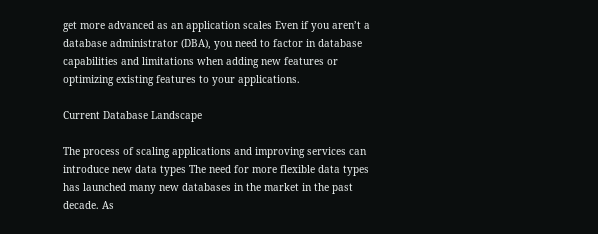get more advanced as an application scales Even if you aren’t a database administrator (DBA), you need to factor in database capabilities and limitations when adding new features or optimizing existing features to your applications.

Current Database Landscape

The process of scaling applications and improving services can introduce new data types The need for more flexible data types has launched many new databases in the market in the past decade. As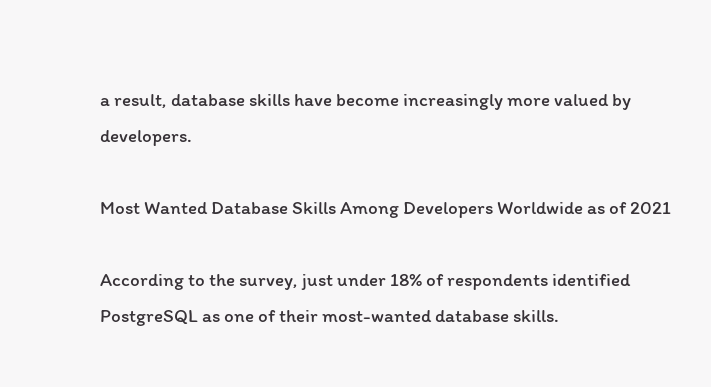a result, database skills have become increasingly more valued by developers.

Most Wanted Database Skills Among Developers Worldwide as of 2021

According to the survey, just under 18% of respondents identified PostgreSQL as one of their most-wanted database skills.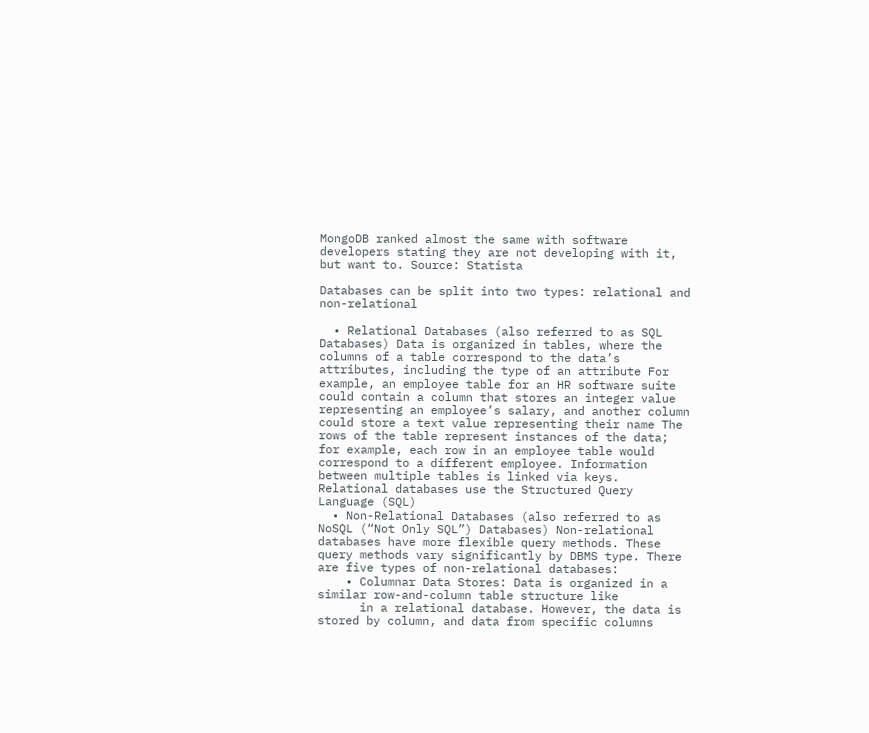MongoDB ranked almost the same with software developers stating they are not developing with it, but want to. Source: Statista

Databases can be split into two types: relational and non-relational

  • Relational Databases (also referred to as SQL Databases) Data is organized in tables, where the columns of a table correspond to the data’s attributes, including the type of an attribute For example, an employee table for an HR software suite could contain a column that stores an integer value representing an employee’s salary, and another column could store a text value representing their name The rows of the table represent instances of the data; for example, each row in an employee table would correspond to a different employee. Information between multiple tables is linked via keys. Relational databases use the Structured Query Language (SQL)
  • Non-Relational Databases (also referred to as NoSQL (“Not Only SQL”) Databases) Non-relational databases have more flexible query methods. These query methods vary significantly by DBMS type. There are five types of non-relational databases:
    • Columnar Data Stores: Data is organized in a similar row-and-column table structure like
      in a relational database. However, the data is stored by column, and data from specific columns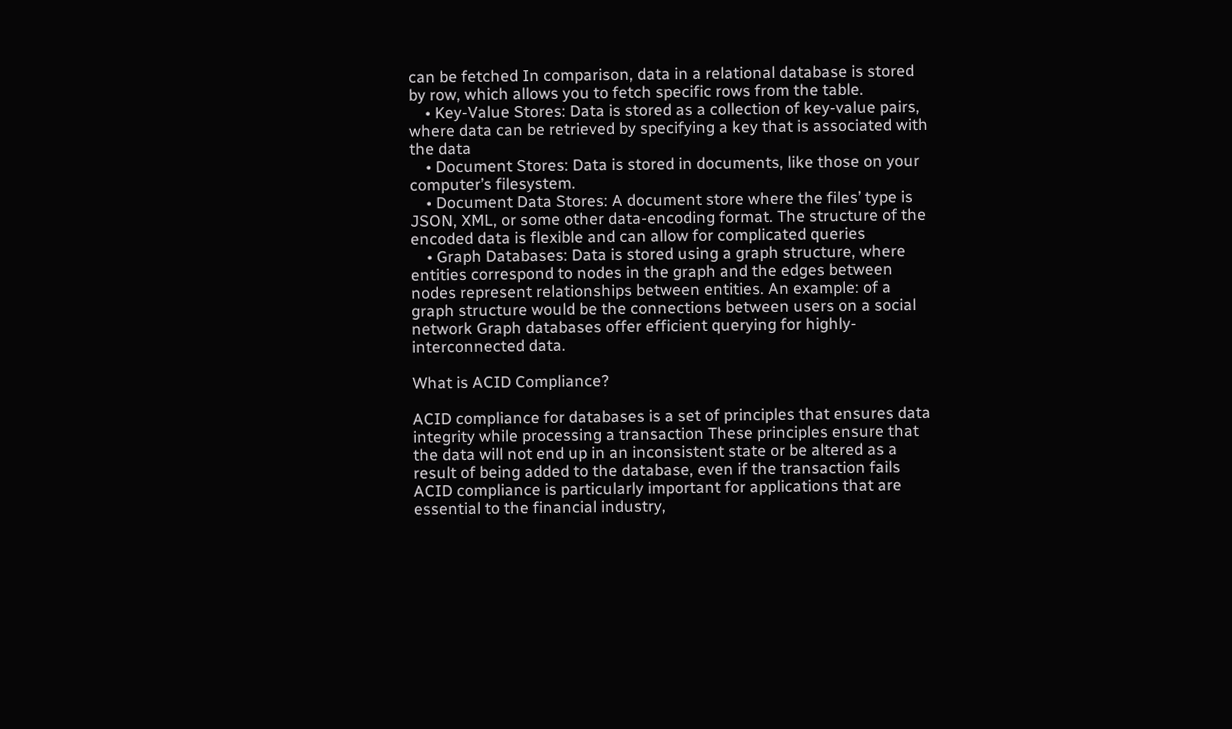can be fetched In comparison, data in a relational database is stored by row, which allows you to fetch specific rows from the table.
    • Key-Value Stores: Data is stored as a collection of key-value pairs, where data can be retrieved by specifying a key that is associated with the data
    • Document Stores: Data is stored in documents, like those on your computer’s filesystem.
    • Document Data Stores: A document store where the files’ type is JSON, XML, or some other data-encoding format. The structure of the encoded data is flexible and can allow for complicated queries
    • Graph Databases: Data is stored using a graph structure, where entities correspond to nodes in the graph and the edges between nodes represent relationships between entities. An example: of a graph structure would be the connections between users on a social network Graph databases offer efficient querying for highly-interconnected data.

What is ACID Compliance?

ACID compliance for databases is a set of principles that ensures data integrity while processing a transaction These principles ensure that the data will not end up in an inconsistent state or be altered as a result of being added to the database, even if the transaction fails ACID compliance is particularly important for applications that are essential to the financial industry,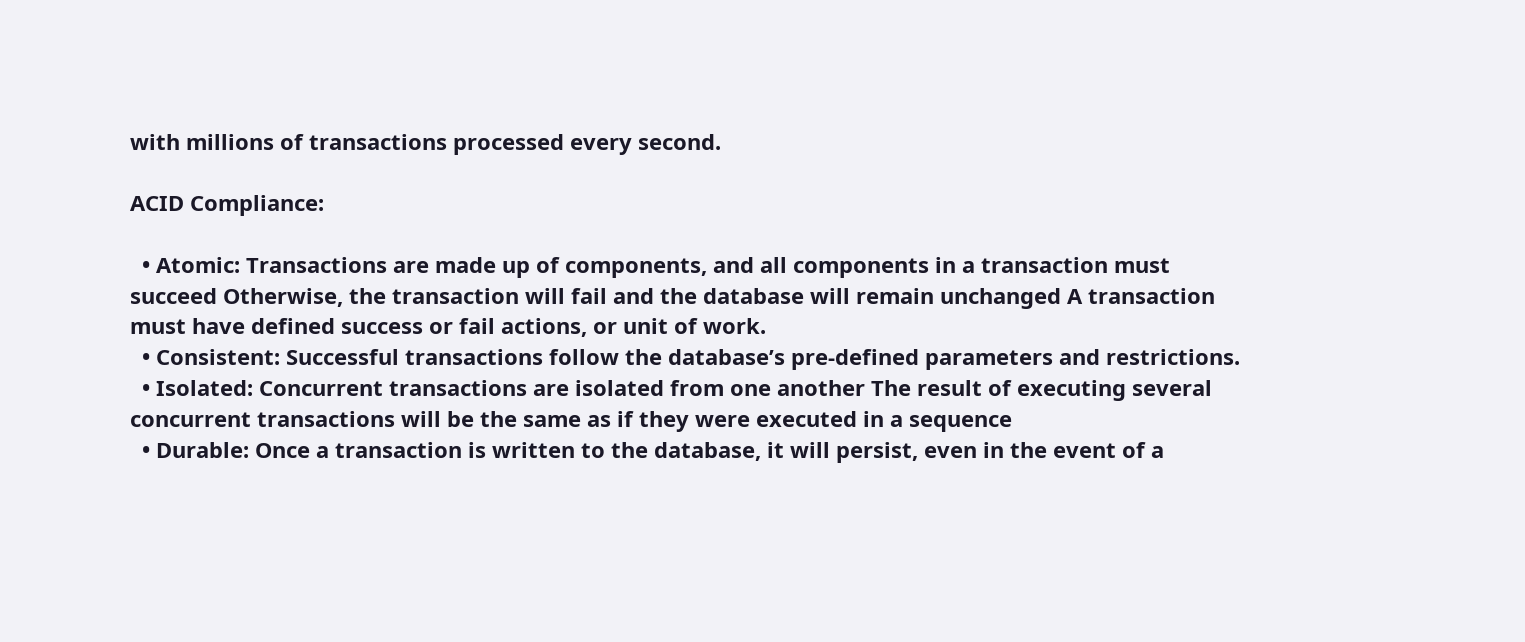with millions of transactions processed every second.

ACID Compliance:

  • Atomic: Transactions are made up of components, and all components in a transaction must succeed Otherwise, the transaction will fail and the database will remain unchanged A transaction must have defined success or fail actions, or unit of work.
  • Consistent: Successful transactions follow the database’s pre-defined parameters and restrictions.
  • Isolated: Concurrent transactions are isolated from one another The result of executing several concurrent transactions will be the same as if they were executed in a sequence
  • Durable: Once a transaction is written to the database, it will persist, even in the event of a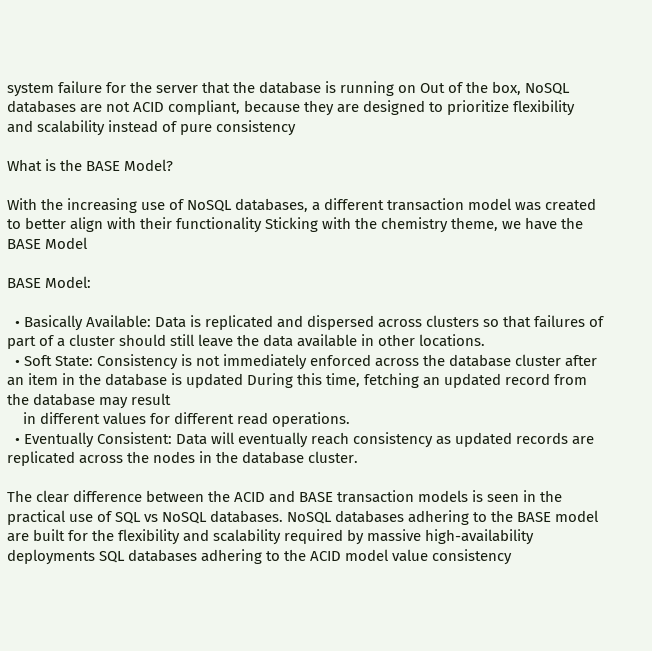system failure for the server that the database is running on Out of the box, NoSQL databases are not ACID compliant, because they are designed to prioritize flexibility and scalability instead of pure consistency

What is the BASE Model?

With the increasing use of NoSQL databases, a different transaction model was created to better align with their functionality Sticking with the chemistry theme, we have the BASE Model

BASE Model:

  • Basically Available: Data is replicated and dispersed across clusters so that failures of part of a cluster should still leave the data available in other locations.
  • Soft State: Consistency is not immediately enforced across the database cluster after an item in the database is updated During this time, fetching an updated record from the database may result
    in different values for different read operations.
  • Eventually Consistent: Data will eventually reach consistency as updated records are replicated across the nodes in the database cluster.

The clear difference between the ACID and BASE transaction models is seen in the practical use of SQL vs NoSQL databases. NoSQL databases adhering to the BASE model are built for the flexibility and scalability required by massive high-availability deployments SQL databases adhering to the ACID model value consistency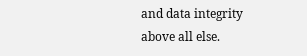and data integrity above all else.